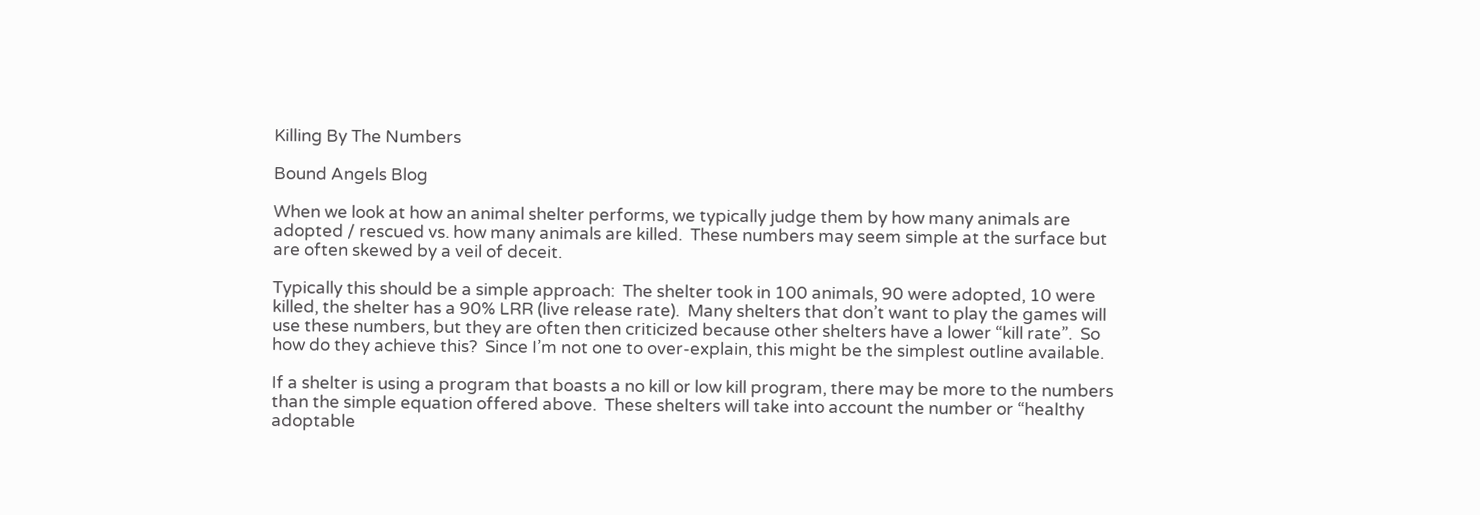Killing By The Numbers

Bound Angels Blog

When we look at how an animal shelter performs, we typically judge them by how many animals are adopted / rescued vs. how many animals are killed.  These numbers may seem simple at the surface but are often skewed by a veil of deceit.

Typically this should be a simple approach:  The shelter took in 100 animals, 90 were adopted, 10 were killed, the shelter has a 90% LRR (live release rate).  Many shelters that don’t want to play the games will use these numbers, but they are often then criticized because other shelters have a lower “kill rate”.  So how do they achieve this?  Since I’m not one to over-explain, this might be the simplest outline available.

If a shelter is using a program that boasts a no kill or low kill program, there may be more to the numbers than the simple equation offered above.  These shelters will take into account the number or “healthy adoptable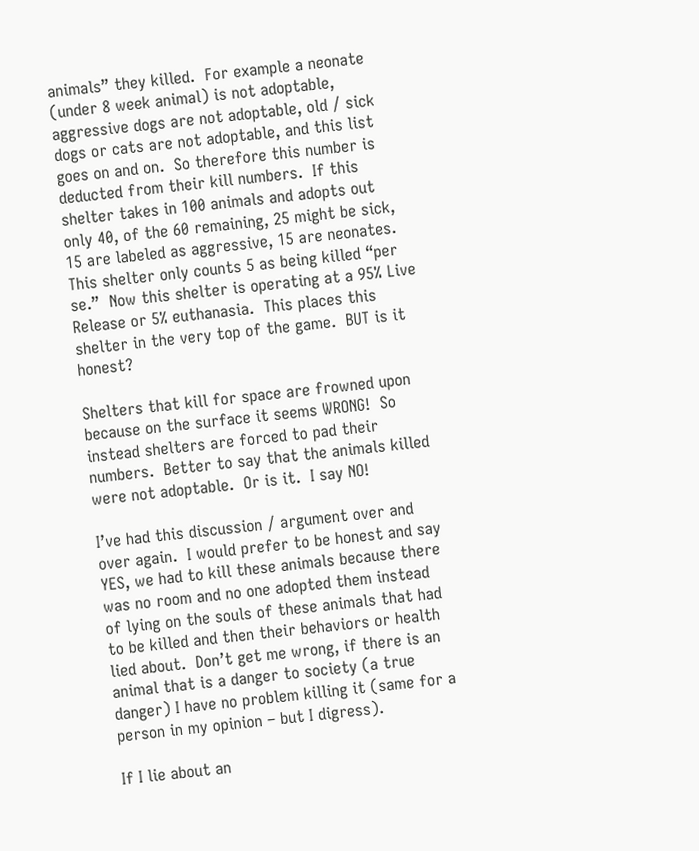animals” they killed.  For example a neonate (under 8 week animal) is not adoptable, aggressive dogs are not adoptable, old / sick dogs or cats are not adoptable, and this list goes on and on.  So therefore this number is deducted from their kill numbers.  If this shelter takes in 100 animals and adopts out only 40, of the 60 remaining, 25 might be sick, 15 are labeled as aggressive, 15 are neonates.  This shelter only counts 5 as being killed “per se.”  Now this shelter is operating at a 95% Live Release or 5% euthanasia.  This places this shelter in the very top of the game.  BUT is it honest?

Shelters that kill for space are frowned upon because on the surface it seems WRONG!  So instead shelters are forced to pad their numbers.  Better to say that the animals killed were not adoptable.  Or is it.  I say NO!

I’ve had this discussion / argument over and over again.  I would prefer to be honest and say YES, we had to kill these animals because there was no room and no one adopted them instead of lying on the souls of these animals that had to be killed and then their behaviors or health lied about.  Don’t get me wrong, if there is an animal that is a danger to society (a true danger) I have no problem killing it (same for a person in my opinion – but I digress).

If I lie about an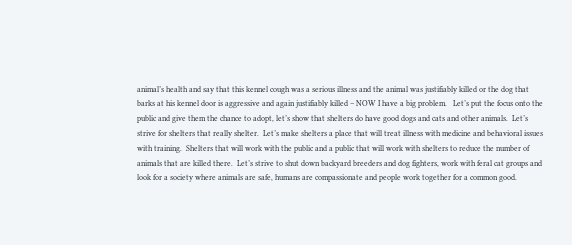animal’s health and say that this kennel cough was a serious illness and the animal was justifiably killed or the dog that barks at his kennel door is aggressive and again justifiably killed – NOW I have a big problem.   Let’s put the focus onto the public and give them the chance to adopt, let’s show that shelters do have good dogs and cats and other animals.  Let’s strive for shelters that really shelter.  Let’s make shelters a place that will treat illness with medicine and behavioral issues with training.  Shelters that will work with the public and a public that will work with shelters to reduce the number of animals that are killed there.  Let’s strive to shut down backyard breeders and dog fighters, work with feral cat groups and look for a society where animals are safe, humans are compassionate and people work together for a common good.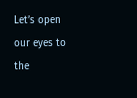Let’s open our eyes to the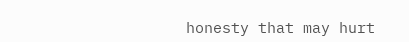honesty that may hurt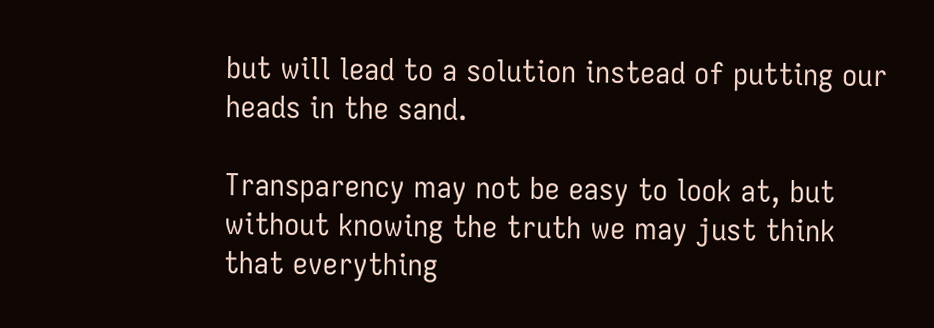but will lead to a solution instead of putting our heads in the sand.

Transparency may not be easy to look at, but without knowing the truth we may just think that everything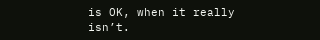is OK, when it really isn’t.